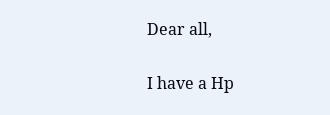Dear all,

I have a Hp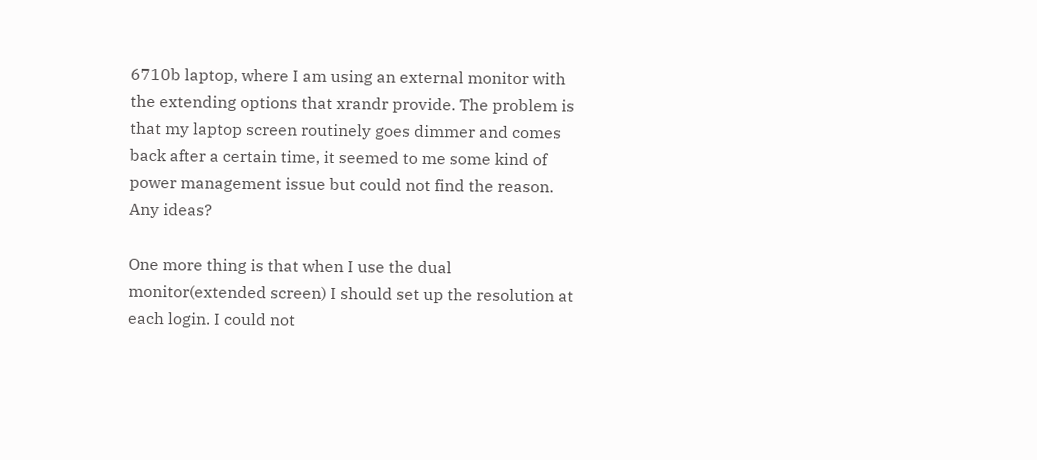6710b laptop, where I am using an external monitor with the extending options that xrandr provide. The problem is that my laptop screen routinely goes dimmer and comes back after a certain time, it seemed to me some kind of power management issue but could not find the reason. Any ideas?

One more thing is that when I use the dual monitor(extended screen) I should set up the resolution at each login. I could not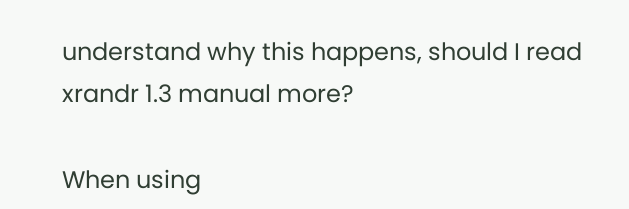understand why this happens, should I read xrandr 1.3 manual more?

When using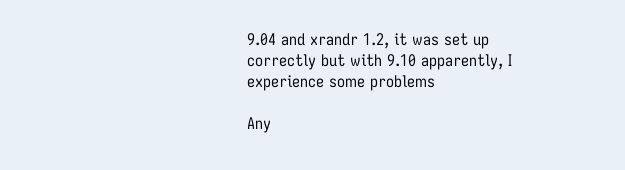9.04 and xrandr 1.2, it was set up correctly but with 9.10 apparently, I experience some problems

Any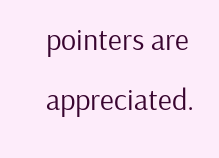pointers are appreciated.